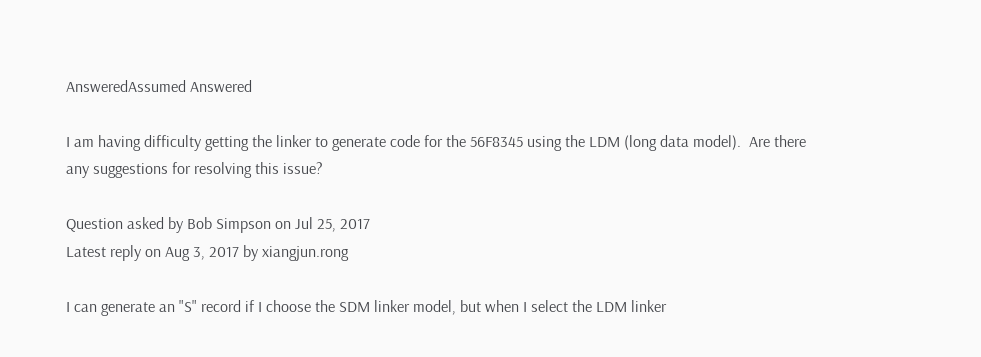AnsweredAssumed Answered

I am having difficulty getting the linker to generate code for the 56F8345 using the LDM (long data model).  Are there any suggestions for resolving this issue?

Question asked by Bob Simpson on Jul 25, 2017
Latest reply on Aug 3, 2017 by xiangjun.rong

I can generate an "S" record if I choose the SDM linker model, but when I select the LDM linker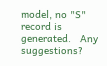model, no "S" record is generated.   Any suggestions?